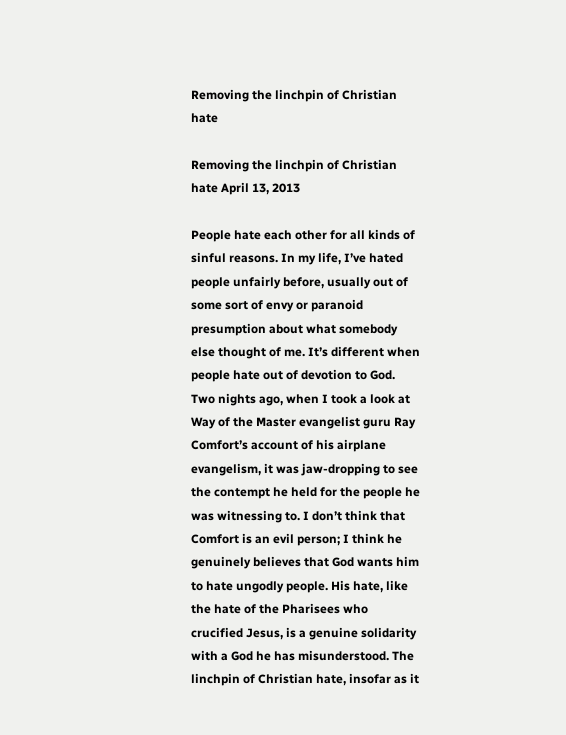Removing the linchpin of Christian hate

Removing the linchpin of Christian hate April 13, 2013

People hate each other for all kinds of sinful reasons. In my life, I’ve hated people unfairly before, usually out of some sort of envy or paranoid presumption about what somebody else thought of me. It’s different when people hate out of devotion to God. Two nights ago, when I took a look at Way of the Master evangelist guru Ray Comfort’s account of his airplane evangelism, it was jaw-dropping to see the contempt he held for the people he was witnessing to. I don’t think that Comfort is an evil person; I think he genuinely believes that God wants him to hate ungodly people. His hate, like the hate of the Pharisees who crucified Jesus, is a genuine solidarity with a God he has misunderstood. The linchpin of Christian hate, insofar as it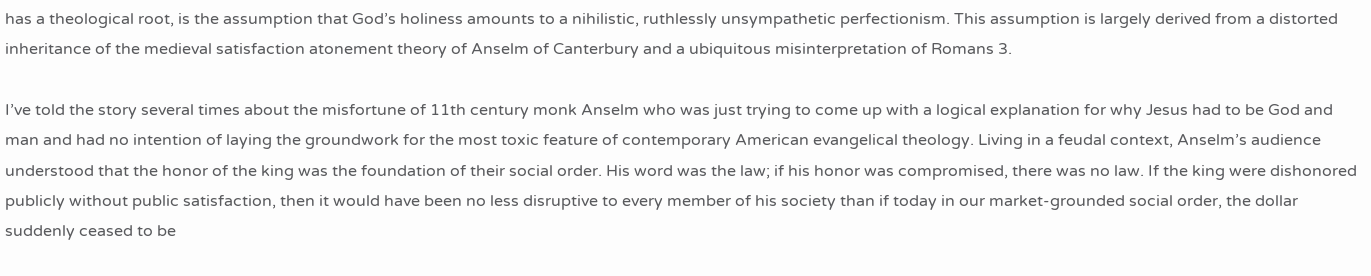has a theological root, is the assumption that God’s holiness amounts to a nihilistic, ruthlessly unsympathetic perfectionism. This assumption is largely derived from a distorted inheritance of the medieval satisfaction atonement theory of Anselm of Canterbury and a ubiquitous misinterpretation of Romans 3.

I’ve told the story several times about the misfortune of 11th century monk Anselm who was just trying to come up with a logical explanation for why Jesus had to be God and man and had no intention of laying the groundwork for the most toxic feature of contemporary American evangelical theology. Living in a feudal context, Anselm’s audience understood that the honor of the king was the foundation of their social order. His word was the law; if his honor was compromised, there was no law. If the king were dishonored publicly without public satisfaction, then it would have been no less disruptive to every member of his society than if today in our market-grounded social order, the dollar suddenly ceased to be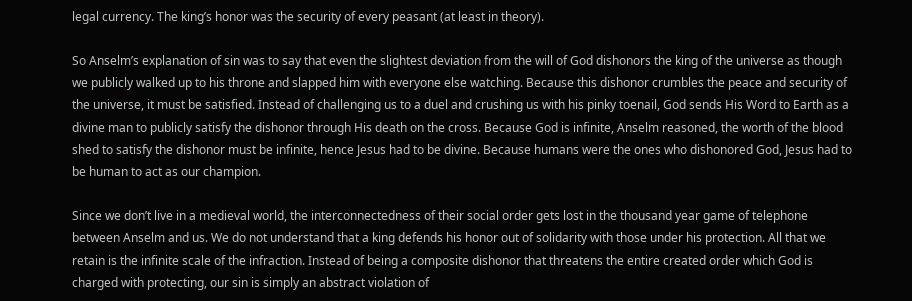legal currency. The king’s honor was the security of every peasant (at least in theory).

So Anselm’s explanation of sin was to say that even the slightest deviation from the will of God dishonors the king of the universe as though we publicly walked up to his throne and slapped him with everyone else watching. Because this dishonor crumbles the peace and security of the universe, it must be satisfied. Instead of challenging us to a duel and crushing us with his pinky toenail, God sends His Word to Earth as a divine man to publicly satisfy the dishonor through His death on the cross. Because God is infinite, Anselm reasoned, the worth of the blood shed to satisfy the dishonor must be infinite, hence Jesus had to be divine. Because humans were the ones who dishonored God, Jesus had to be human to act as our champion.

Since we don’t live in a medieval world, the interconnectedness of their social order gets lost in the thousand year game of telephone between Anselm and us. We do not understand that a king defends his honor out of solidarity with those under his protection. All that we retain is the infinite scale of the infraction. Instead of being a composite dishonor that threatens the entire created order which God is charged with protecting, our sin is simply an abstract violation of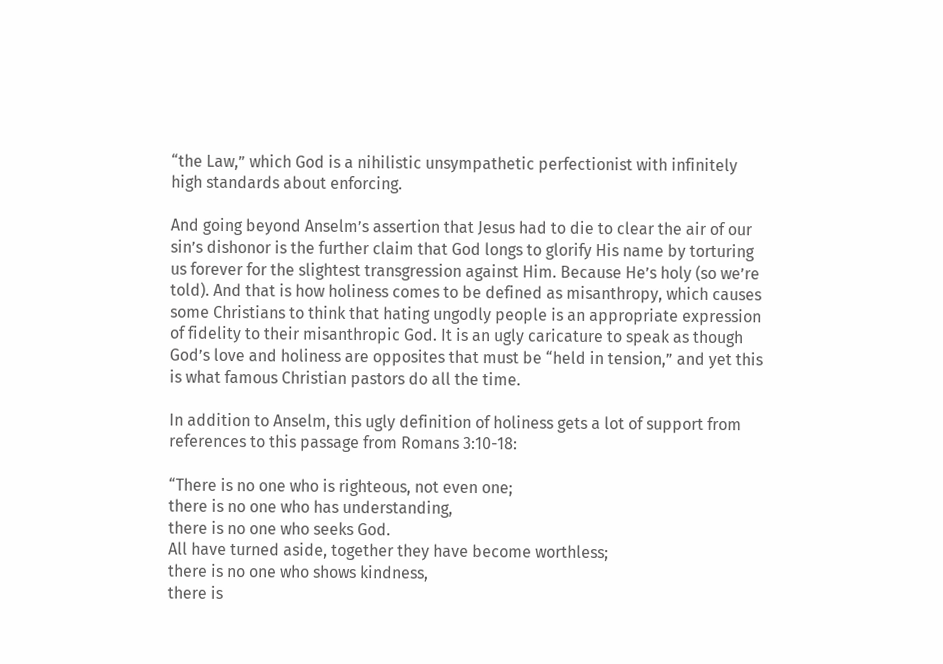“the Law,” which God is a nihilistic unsympathetic perfectionist with infinitely high standards about enforcing.

And going beyond Anselm’s assertion that Jesus had to die to clear the air of our sin’s dishonor is the further claim that God longs to glorify His name by torturing us forever for the slightest transgression against Him. Because He’s holy (so we’re told). And that is how holiness comes to be defined as misanthropy, which causes some Christians to think that hating ungodly people is an appropriate expression of fidelity to their misanthropic God. It is an ugly caricature to speak as though God’s love and holiness are opposites that must be “held in tension,” and yet this is what famous Christian pastors do all the time.

In addition to Anselm, this ugly definition of holiness gets a lot of support from references to this passage from Romans 3:10-18:

“There is no one who is righteous, not even one;
there is no one who has understanding,
there is no one who seeks God.
All have turned aside, together they have become worthless;
there is no one who shows kindness,
there is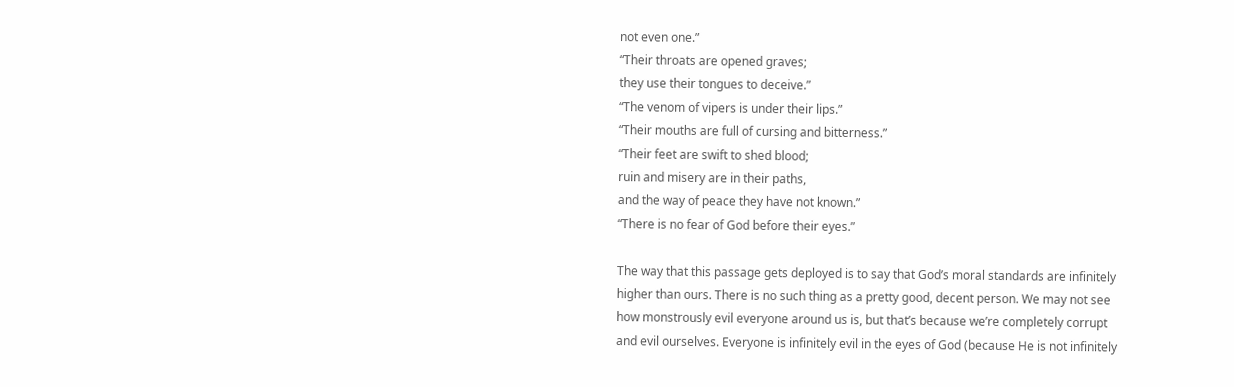not even one.”
“Their throats are opened graves;
they use their tongues to deceive.”
“The venom of vipers is under their lips.”
“Their mouths are full of cursing and bitterness.”
“Their feet are swift to shed blood;
ruin and misery are in their paths,
and the way of peace they have not known.”
“There is no fear of God before their eyes.”

The way that this passage gets deployed is to say that God’s moral standards are infinitely higher than ours. There is no such thing as a pretty good, decent person. We may not see how monstrously evil everyone around us is, but that’s because we’re completely corrupt and evil ourselves. Everyone is infinitely evil in the eyes of God (because He is not infinitely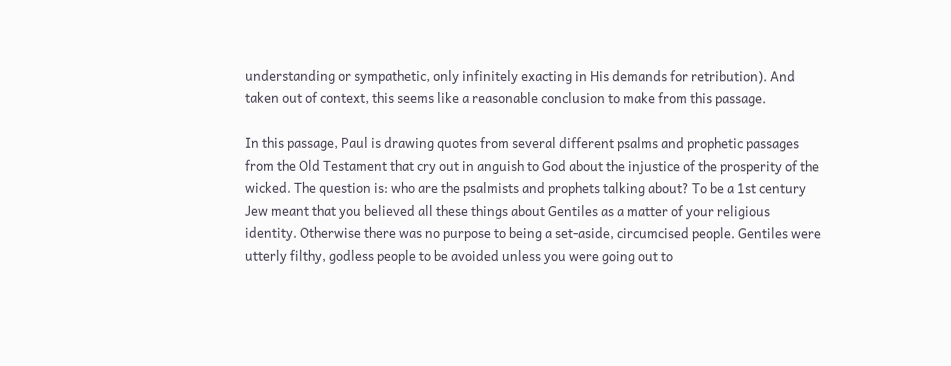understanding or sympathetic, only infinitely exacting in His demands for retribution). And taken out of context, this seems like a reasonable conclusion to make from this passage.

In this passage, Paul is drawing quotes from several different psalms and prophetic passages from the Old Testament that cry out in anguish to God about the injustice of the prosperity of the wicked. The question is: who are the psalmists and prophets talking about? To be a 1st century Jew meant that you believed all these things about Gentiles as a matter of your religious identity. Otherwise there was no purpose to being a set-aside, circumcised people. Gentiles were utterly filthy, godless people to be avoided unless you were going out to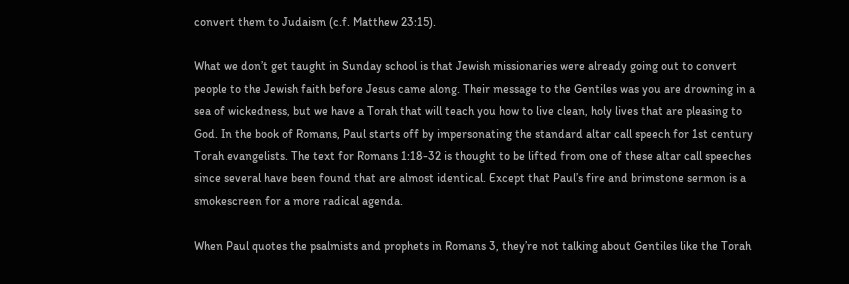convert them to Judaism (c.f. Matthew 23:15).

What we don’t get taught in Sunday school is that Jewish missionaries were already going out to convert people to the Jewish faith before Jesus came along. Their message to the Gentiles was you are drowning in a sea of wickedness, but we have a Torah that will teach you how to live clean, holy lives that are pleasing to God. In the book of Romans, Paul starts off by impersonating the standard altar call speech for 1st century Torah evangelists. The text for Romans 1:18-32 is thought to be lifted from one of these altar call speeches since several have been found that are almost identical. Except that Paul’s fire and brimstone sermon is a smokescreen for a more radical agenda.

When Paul quotes the psalmists and prophets in Romans 3, they’re not talking about Gentiles like the Torah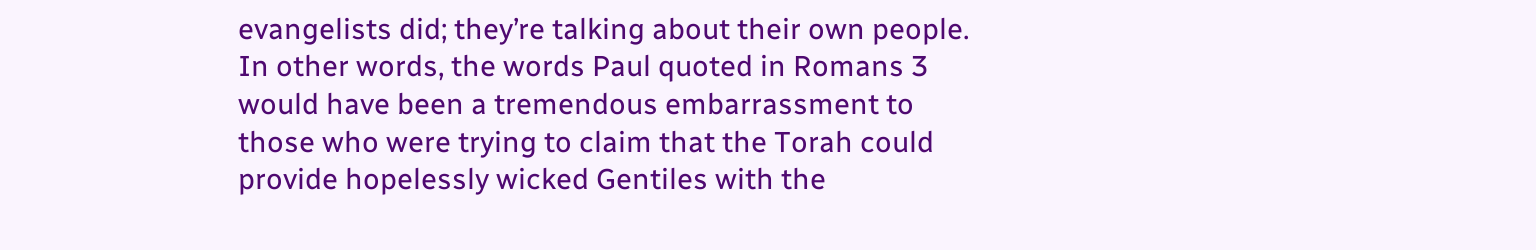evangelists did; they’re talking about their own people. In other words, the words Paul quoted in Romans 3 would have been a tremendous embarrassment to those who were trying to claim that the Torah could provide hopelessly wicked Gentiles with the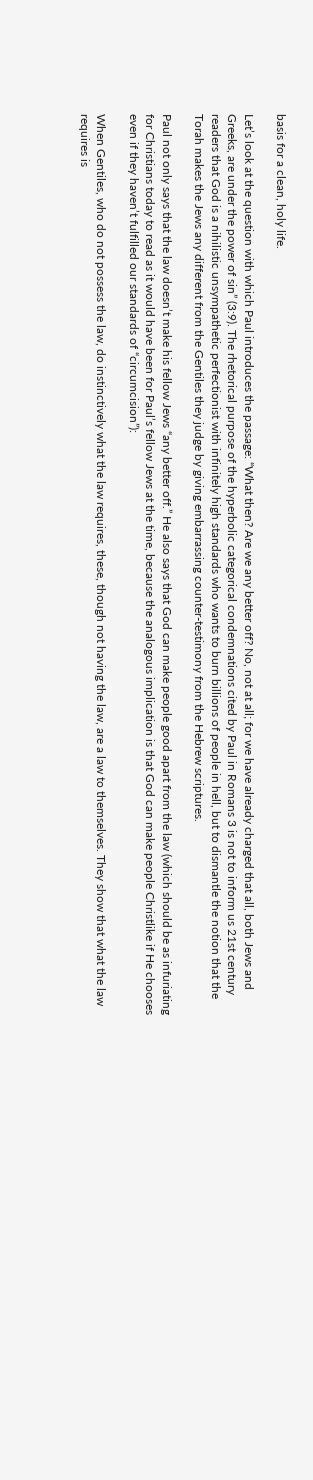basis for a clean, holy life.

Let’s look at the question with which Paul introduces the passage: “What then? Are we any better off? No, not at all; for we have already charged that all, both Jews and Greeks, are under the power of sin” (3:9). The rhetorical purpose of the hyperbolic categorical condemnations cited by Paul in Romans 3 is not to inform us 21st century readers that God is a nihilistic unsympathetic perfectionist with infinitely high standards who wants to burn billions of people in hell, but to dismantle the notion that the Torah makes the Jews any different from the Gentiles they judge by giving embarrassing counter-testimony from the Hebrew scriptures.

Paul not only says that the law doesn’t make his fellow Jews “any better off.” He also says that God can make people good apart from the law (which should be as infuriating for Christians today to read as it would have been for Paul’s fellow Jews at the time, because the analogous implication is that God can make people Christlike if He chooses even if they haven’t fulfilled our standards of “circumcision”):

When Gentiles, who do not possess the law, do instinctively what the law requires, these, though not having the law, are a law to themselves. They show that what the law requires is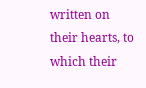written on their hearts, to which their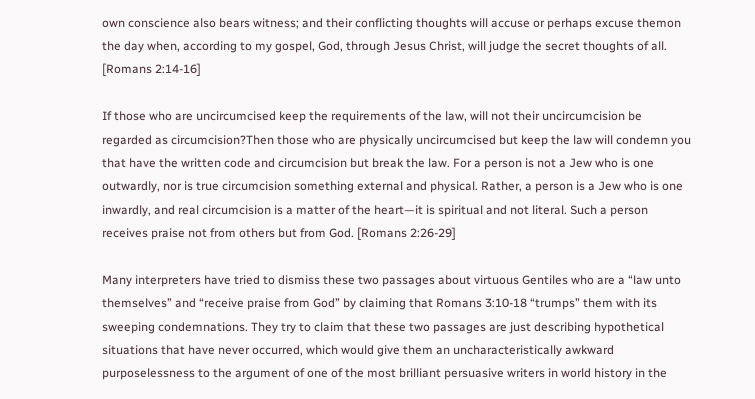own conscience also bears witness; and their conflicting thoughts will accuse or perhaps excuse themon the day when, according to my gospel, God, through Jesus Christ, will judge the secret thoughts of all. [Romans 2:14-16]

If those who are uncircumcised keep the requirements of the law, will not their uncircumcision be regarded as circumcision?Then those who are physically uncircumcised but keep the law will condemn you that have the written code and circumcision but break the law. For a person is not a Jew who is one outwardly, nor is true circumcision something external and physical. Rather, a person is a Jew who is one inwardly, and real circumcision is a matter of the heart—it is spiritual and not literal. Such a person receives praise not from others but from God. [Romans 2:26-29]

Many interpreters have tried to dismiss these two passages about virtuous Gentiles who are a “law unto themselves” and “receive praise from God” by claiming that Romans 3:10-18 “trumps” them with its sweeping condemnations. They try to claim that these two passages are just describing hypothetical situations that have never occurred, which would give them an uncharacteristically awkward purposelessness to the argument of one of the most brilliant persuasive writers in world history in the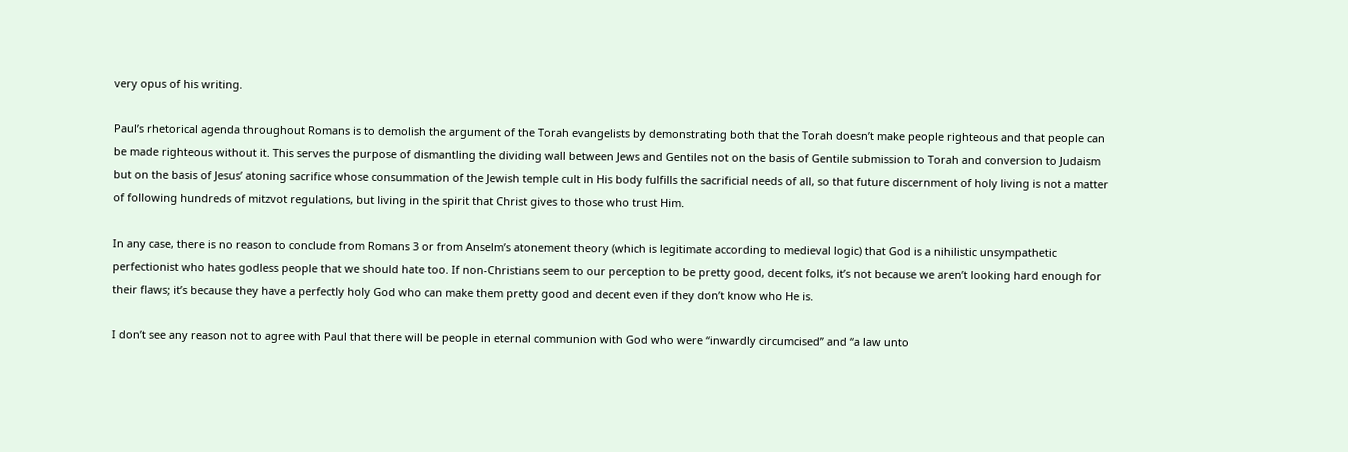very opus of his writing.

Paul’s rhetorical agenda throughout Romans is to demolish the argument of the Torah evangelists by demonstrating both that the Torah doesn’t make people righteous and that people can be made righteous without it. This serves the purpose of dismantling the dividing wall between Jews and Gentiles not on the basis of Gentile submission to Torah and conversion to Judaism but on the basis of Jesus’ atoning sacrifice whose consummation of the Jewish temple cult in His body fulfills the sacrificial needs of all, so that future discernment of holy living is not a matter of following hundreds of mitzvot regulations, but living in the spirit that Christ gives to those who trust Him.

In any case, there is no reason to conclude from Romans 3 or from Anselm’s atonement theory (which is legitimate according to medieval logic) that God is a nihilistic unsympathetic perfectionist who hates godless people that we should hate too. If non-Christians seem to our perception to be pretty good, decent folks, it’s not because we aren’t looking hard enough for their flaws; it’s because they have a perfectly holy God who can make them pretty good and decent even if they don’t know who He is.

I don’t see any reason not to agree with Paul that there will be people in eternal communion with God who were “inwardly circumcised” and “a law unto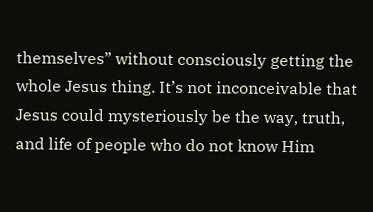themselves” without consciously getting the whole Jesus thing. It’s not inconceivable that Jesus could mysteriously be the way, truth, and life of people who do not know Him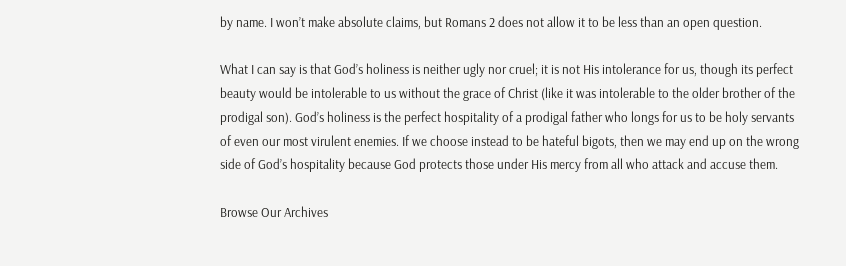by name. I won’t make absolute claims, but Romans 2 does not allow it to be less than an open question.

What I can say is that God’s holiness is neither ugly nor cruel; it is not His intolerance for us, though its perfect beauty would be intolerable to us without the grace of Christ (like it was intolerable to the older brother of the prodigal son). God’s holiness is the perfect hospitality of a prodigal father who longs for us to be holy servants of even our most virulent enemies. If we choose instead to be hateful bigots, then we may end up on the wrong side of God’s hospitality because God protects those under His mercy from all who attack and accuse them.

Browse Our Archives